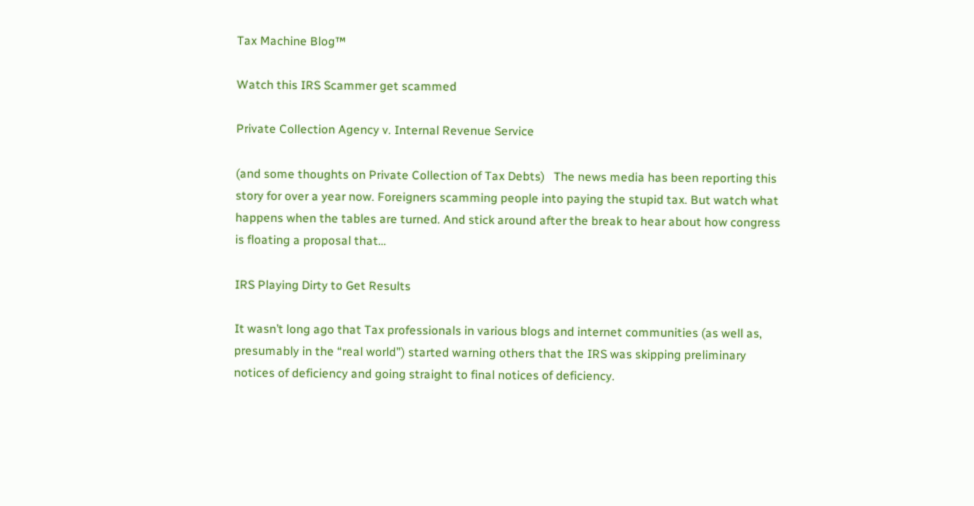Tax Machine Blog™

Watch this IRS Scammer get scammed

Private Collection Agency v. Internal Revenue Service

(and some thoughts on Private Collection of Tax Debts)   The news media has been reporting this story for over a year now. Foreigners scamming people into paying the stupid tax. But watch what happens when the tables are turned. And stick around after the break to hear about how congress is floating a proposal that…

IRS Playing Dirty to Get Results

It wasn’t long ago that Tax professionals in various blogs and internet communities (as well as, presumably in the “real world”) started warning others that the IRS was skipping preliminary notices of deficiency and going straight to final notices of deficiency.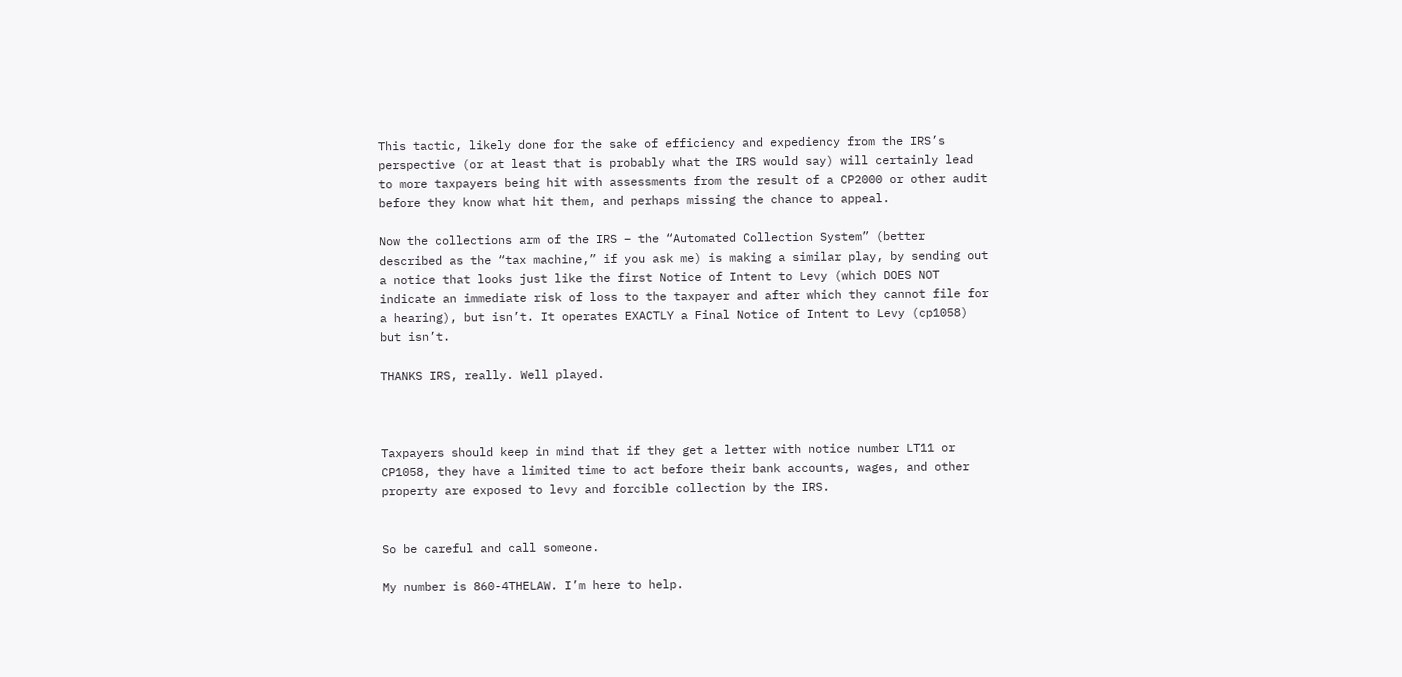This tactic, likely done for the sake of efficiency and expediency from the IRS’s perspective (or at least that is probably what the IRS would say) will certainly lead to more taxpayers being hit with assessments from the result of a CP2000 or other audit before they know what hit them, and perhaps missing the chance to appeal.

Now the collections arm of the IRS – the “Automated Collection System” (better described as the “tax machine,” if you ask me) is making a similar play, by sending out a notice that looks just like the first Notice of Intent to Levy (which DOES NOT indicate an immediate risk of loss to the taxpayer and after which they cannot file for a hearing), but isn’t. It operates EXACTLY a Final Notice of Intent to Levy (cp1058) but isn’t.

THANKS IRS, really. Well played.



Taxpayers should keep in mind that if they get a letter with notice number LT11 or CP1058, they have a limited time to act before their bank accounts, wages, and other property are exposed to levy and forcible collection by the IRS.


So be careful and call someone.

My number is 860-4THELAW. I’m here to help.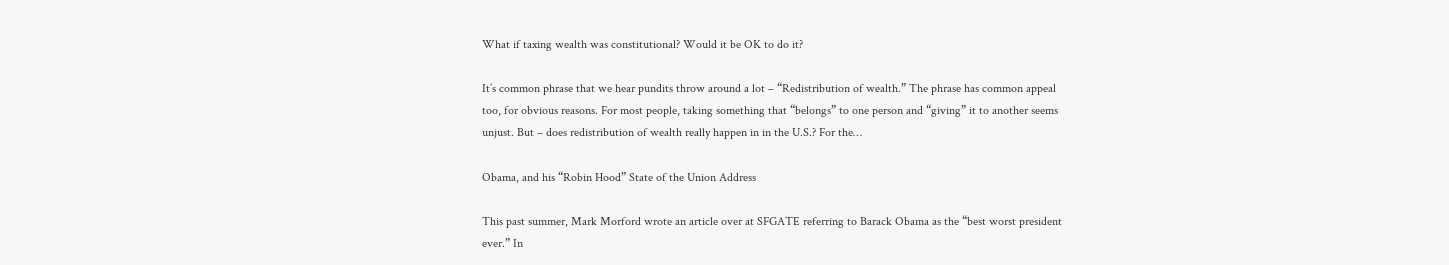What if taxing wealth was constitutional? Would it be OK to do it?

It’s common phrase that we hear pundits throw around a lot – “Redistribution of wealth.” The phrase has common appeal too, for obvious reasons. For most people, taking something that “belongs” to one person and “giving” it to another seems unjust. But – does redistribution of wealth really happen in in the U.S.? For the…

Obama, and his “Robin Hood” State of the Union Address

This past summer, Mark Morford wrote an article over at SFGATE referring to Barack Obama as the “best worst president ever.” In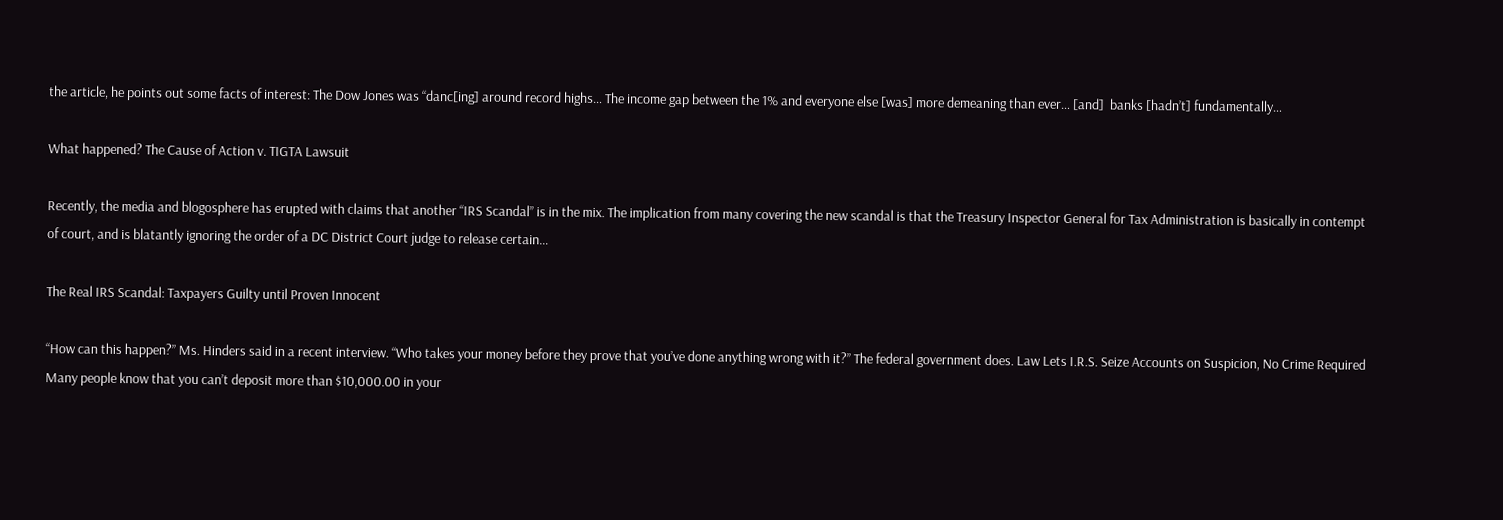the article, he points out some facts of interest: The Dow Jones was “danc[ing] around record highs… The income gap between the 1% and everyone else [was] more demeaning than ever… [and]  banks [hadn’t] fundamentally…

What happened? The Cause of Action v. TIGTA Lawsuit

Recently, the media and blogosphere has erupted with claims that another “IRS Scandal” is in the mix. The implication from many covering the new scandal is that the Treasury Inspector General for Tax Administration is basically in contempt of court, and is blatantly ignoring the order of a DC District Court judge to release certain…

The Real IRS Scandal: Taxpayers Guilty until Proven Innocent

“How can this happen?” Ms. Hinders said in a recent interview. “Who takes your money before they prove that you’ve done anything wrong with it?” The federal government does. Law Lets I.R.S. Seize Accounts on Suspicion, No Crime Required Many people know that you can’t deposit more than $10,000.00 in your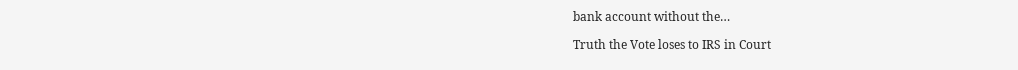bank account without the…

Truth the Vote loses to IRS in Court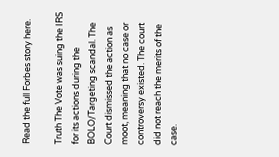Read the full Forbes story here.

Truth The Vote was suing the IRS for its actions during the BOLO/Targeting scandal. The Court dismissed the action as moot, meaning that no case or controversy existed. The court did not reach the merits of the case.